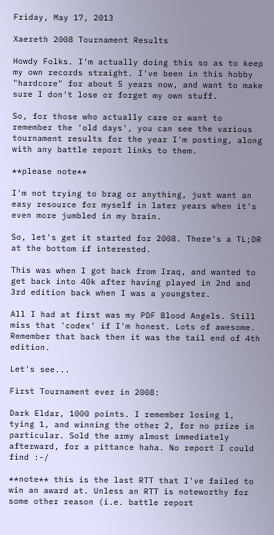Friday, May 17, 2013

Xaereth 2008 Tournament Results

Howdy Folks. I'm actually doing this so as to keep my own records straight. I've been in this hobby "hardcore" for about 5 years now, and want to make sure I don't lose or forget my own stuff.

So, for those who actually care or want to remember the 'old days', you can see the various tournament results for the year I'm posting, along with any battle report links to them.

**please note**

I'm not trying to brag or anything, just want an easy resource for myself in later years when it's even more jumbled in my brain.

So, let's get it started for 2008. There's a TL;DR at the bottom if interested.

This was when I got back from Iraq, and wanted to get back into 40k after having played in 2nd and 3rd edition back when I was a youngster.

All I had at first was my PDF Blood Angels. Still miss that 'codex' if I'm honest. Lots of awesome. Remember that back then it was the tail end of 4th edition.

Let's see...

First Tournament ever in 2008:

Dark Eldar, 1000 points. I remember losing 1, tying 1, and winning the other 2, for no prize in particular. Sold the army almost immediately afterward, for a pittance haha. No report I could find :-/

**note** this is the last RTT that I've failed to win an award at. Unless an RTT is noteworthy for some other reason (i.e. battle report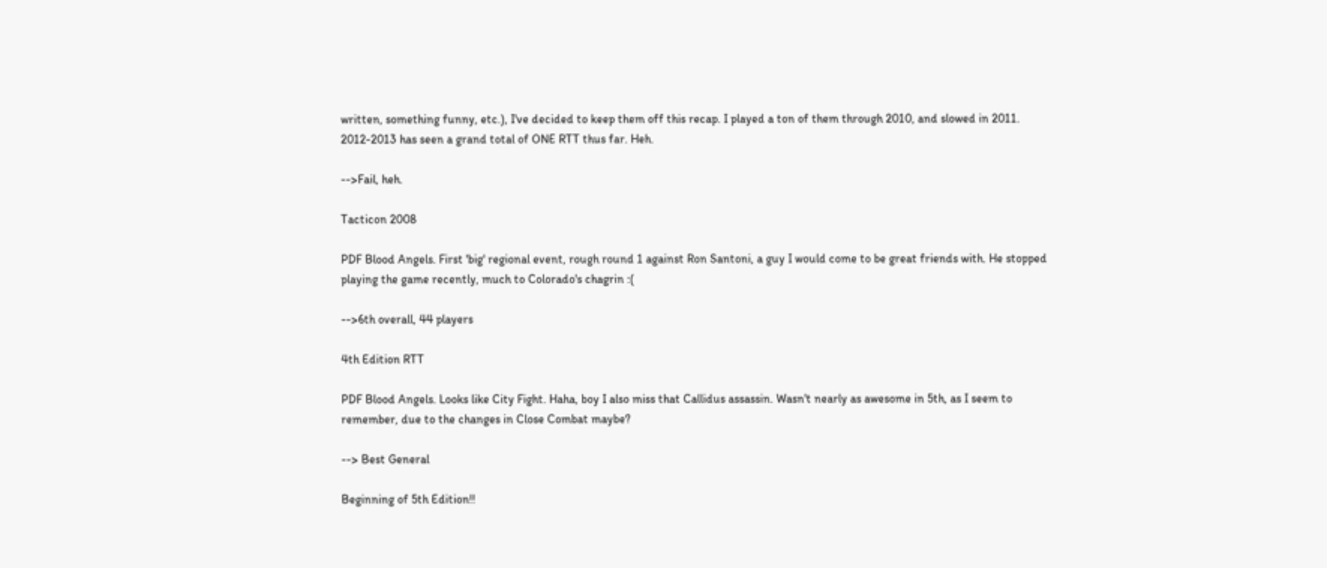written, something funny, etc.), I've decided to keep them off this recap. I played a ton of them through 2010, and slowed in 2011. 2012-2013 has seen a grand total of ONE RTT thus far. Heh.

-->Fail, heh.

Tacticon 2008

PDF Blood Angels. First 'big' regional event, rough round 1 against Ron Santoni, a guy I would come to be great friends with. He stopped playing the game recently, much to Colorado's chagrin :(

-->6th overall, 44 players

4th Edition RTT

PDF Blood Angels. Looks like City Fight. Haha, boy I also miss that Callidus assassin. Wasn't nearly as awesome in 5th, as I seem to remember, due to the changes in Close Combat maybe?

--> Best General

Beginning of 5th Edition!!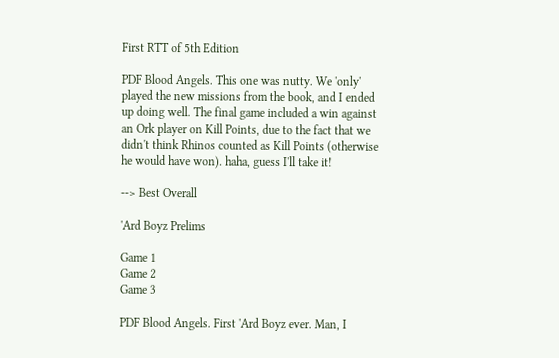First RTT of 5th Edition

PDF Blood Angels. This one was nutty. We 'only' played the new missions from the book, and I ended up doing well. The final game included a win against an Ork player on Kill Points, due to the fact that we didn't think Rhinos counted as Kill Points (otherwise he would have won). haha, guess I'll take it!

--> Best Overall

'Ard Boyz Prelims

Game 1
Game 2
Game 3

PDF Blood Angels. First 'Ard Boyz ever. Man, I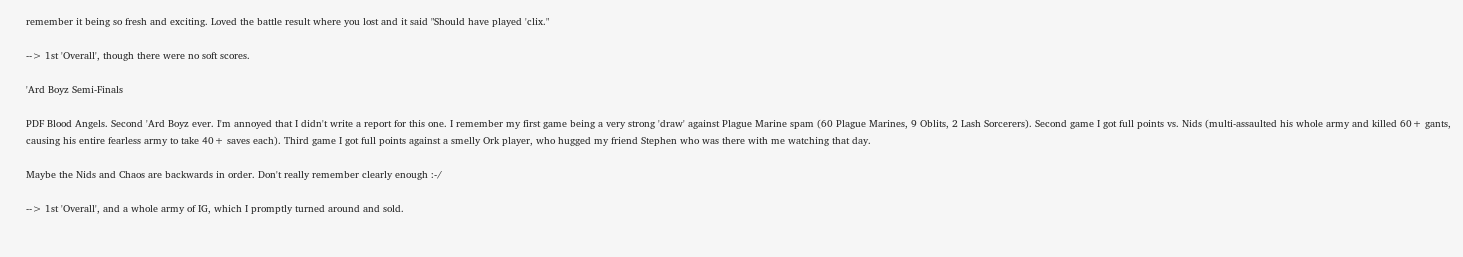remember it being so fresh and exciting. Loved the battle result where you lost and it said "Should have played 'clix."

--> 1st 'Overall', though there were no soft scores.

'Ard Boyz Semi-Finals

PDF Blood Angels. Second 'Ard Boyz ever. I'm annoyed that I didn't write a report for this one. I remember my first game being a very strong 'draw' against Plague Marine spam (60 Plague Marines, 9 Oblits, 2 Lash Sorcerers). Second game I got full points vs. Nids (multi-assaulted his whole army and killed 60+ gants, causing his entire fearless army to take 40+ saves each). Third game I got full points against a smelly Ork player, who hugged my friend Stephen who was there with me watching that day.

Maybe the Nids and Chaos are backwards in order. Don't really remember clearly enough :-/

--> 1st 'Overall', and a whole army of IG, which I promptly turned around and sold.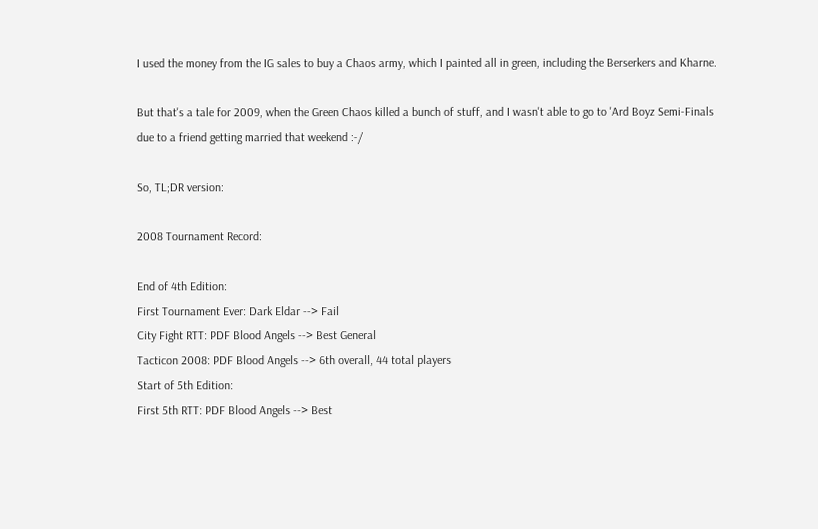I used the money from the IG sales to buy a Chaos army, which I painted all in green, including the Berserkers and Kharne.

But that's a tale for 2009, when the Green Chaos killed a bunch of stuff, and I wasn't able to go to 'Ard Boyz Semi-Finals due to a friend getting married that weekend :-/

So, TL;DR version:

2008 Tournament Record:

End of 4th Edition:
First Tournament Ever: Dark Eldar --> Fail
City Fight RTT: PDF Blood Angels --> Best General
Tacticon 2008: PDF Blood Angels --> 6th overall, 44 total players
Start of 5th Edition:
First 5th RTT: PDF Blood Angels --> Best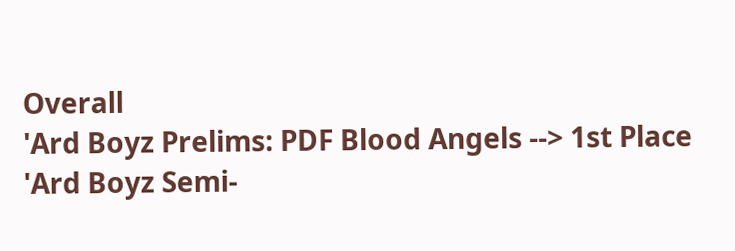Overall
'Ard Boyz Prelims: PDF Blood Angels --> 1st Place
'Ard Boyz Semi-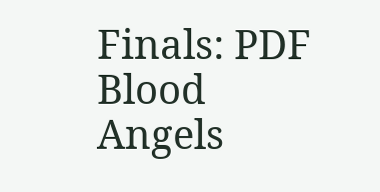Finals: PDF Blood Angels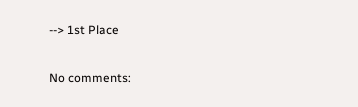--> 1st Place

No comments: